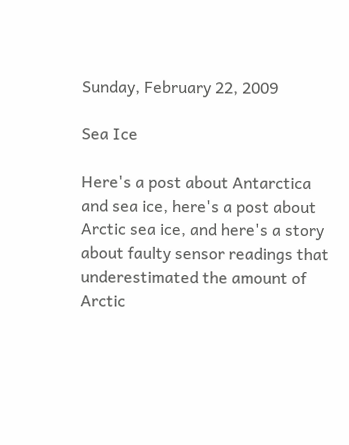Sunday, February 22, 2009

Sea Ice

Here's a post about Antarctica and sea ice, here's a post about Arctic sea ice, and here's a story about faulty sensor readings that underestimated the amount of Arctic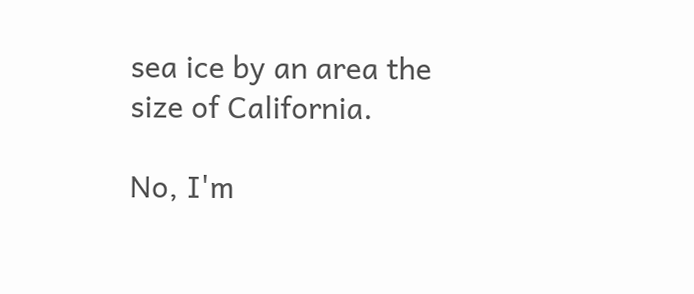sea ice by an area the size of California.

No, I'm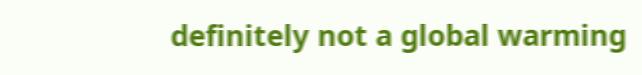definitely not a global warming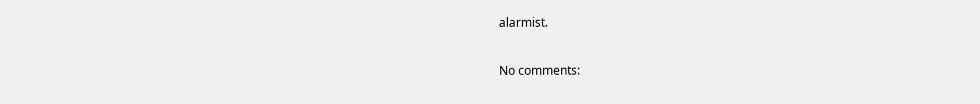alarmist.

No comments: